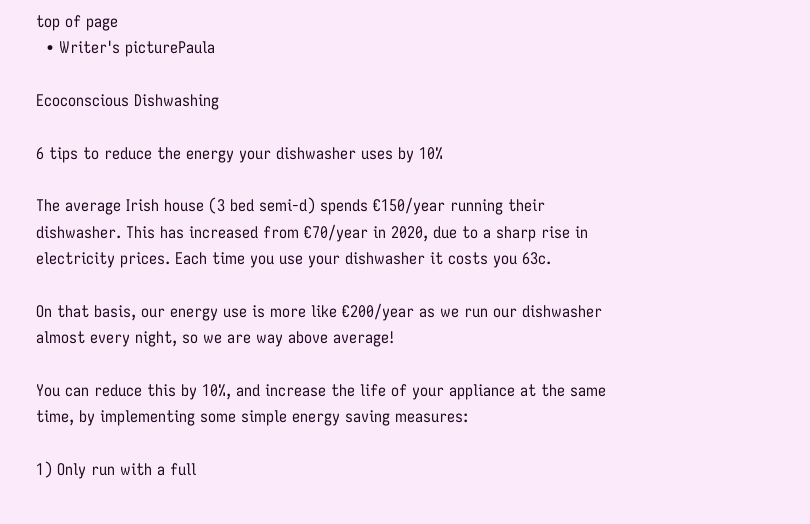top of page
  • Writer's picturePaula

Ecoconscious Dishwashing

6 tips to reduce the energy your dishwasher uses by 10%

The average Irish house (3 bed semi-d) spends €150/year running their dishwasher. This has increased from €70/year in 2020, due to a sharp rise in electricity prices. Each time you use your dishwasher it costs you 63c.

On that basis, our energy use is more like €200/year as we run our dishwasher almost every night, so we are way above average!

You can reduce this by 10%, and increase the life of your appliance at the same time, by implementing some simple energy saving measures:

1) Only run with a full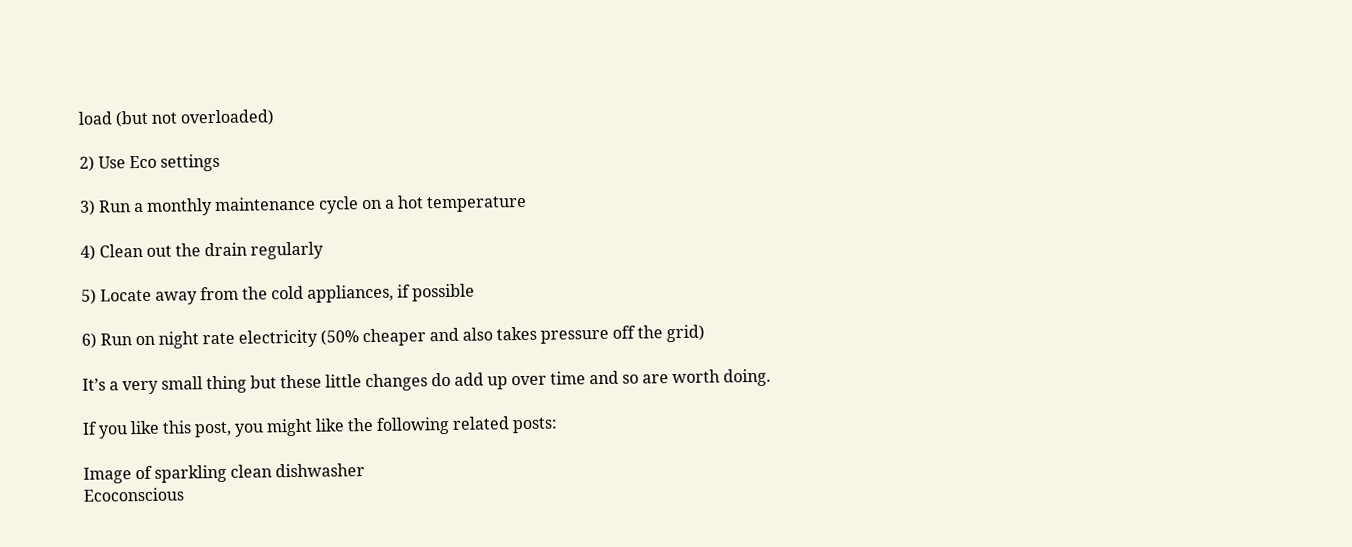load (but not overloaded)

2) Use Eco settings

3) Run a monthly maintenance cycle on a hot temperature

4) Clean out the drain regularly

5) Locate away from the cold appliances, if possible

6) Run on night rate electricity (50% cheaper and also takes pressure off the grid)

It’s a very small thing but these little changes do add up over time and so are worth doing.

If you like this post, you might like the following related posts:

Image of sparkling clean dishwasher
Ecoconscious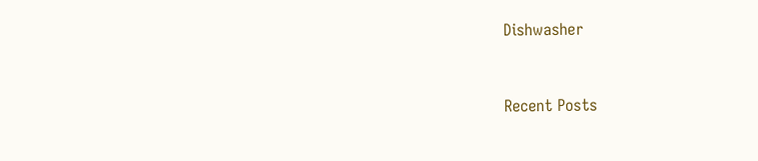Dishwasher


Recent Posts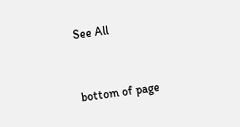See All


bottom of page